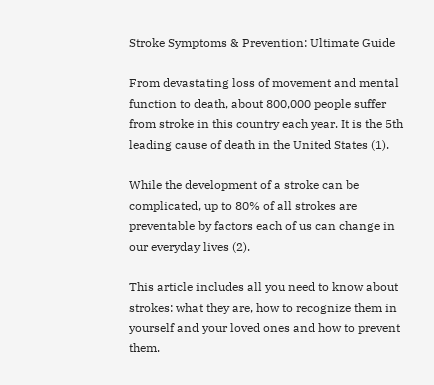Stroke Symptoms & Prevention: Ultimate Guide

From devastating loss of movement and mental function to death, about 800,000 people suffer from stroke in this country each year. It is the 5th leading cause of death in the United States (1).

While the development of a stroke can be complicated, up to 80% of all strokes are preventable by factors each of us can change in our everyday lives (2).

This article includes all you need to know about strokes: what they are, how to recognize them in yourself and your loved ones and how to prevent them.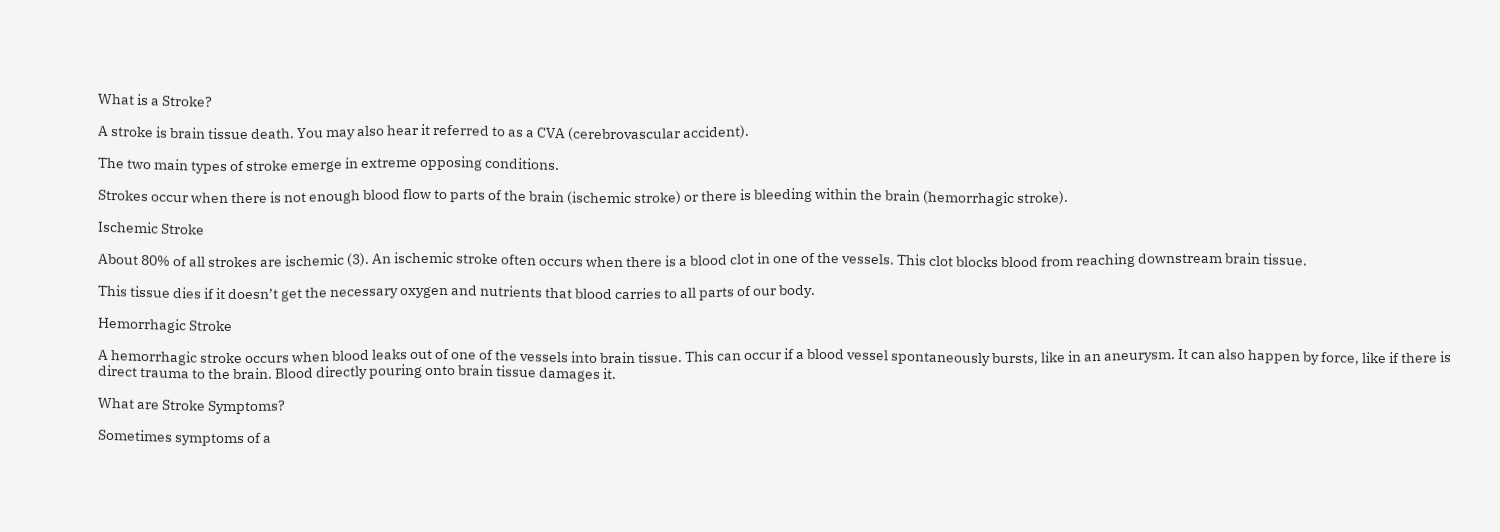What is a Stroke?

A stroke is brain tissue death. You may also hear it referred to as a CVA (cerebrovascular accident).

The two main types of stroke emerge in extreme opposing conditions.

Strokes occur when there is not enough blood flow to parts of the brain (ischemic stroke) or there is bleeding within the brain (hemorrhagic stroke).

Ischemic Stroke

About 80% of all strokes are ischemic (3). An ischemic stroke often occurs when there is a blood clot in one of the vessels. This clot blocks blood from reaching downstream brain tissue.

This tissue dies if it doesn’t get the necessary oxygen and nutrients that blood carries to all parts of our body.

Hemorrhagic Stroke

A hemorrhagic stroke occurs when blood leaks out of one of the vessels into brain tissue. This can occur if a blood vessel spontaneously bursts, like in an aneurysm. It can also happen by force, like if there is direct trauma to the brain. Blood directly pouring onto brain tissue damages it.

What are Stroke Symptoms?

Sometimes symptoms of a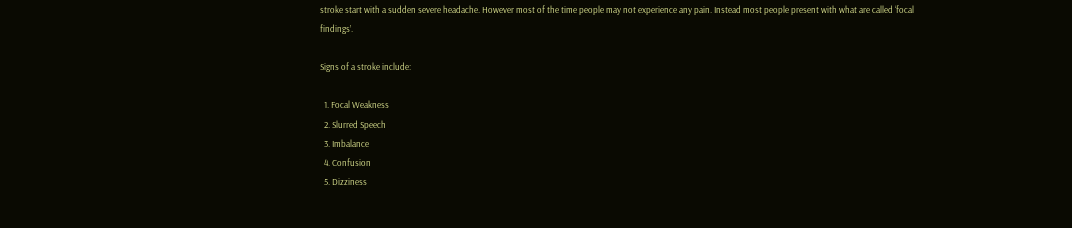stroke start with a sudden severe headache. However most of the time people may not experience any pain. Instead most people present with what are called ‘focal findings’.

Signs of a stroke include:

  1. Focal Weakness
  2. Slurred Speech
  3. Imbalance
  4. Confusion
  5. Dizziness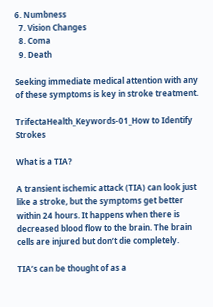6. Numbness
  7. Vision Changes
  8. Coma
  9. Death

Seeking immediate medical attention with any of these symptoms is key in stroke treatment.

TrifectaHealth_Keywords-01_How to Identify Strokes

What is a TIA?

A transient ischemic attack (TIA) can look just like a stroke, but the symptoms get better within 24 hours. It happens when there is decreased blood flow to the brain. The brain cells are injured but don’t die completely.

TIA’s can be thought of as a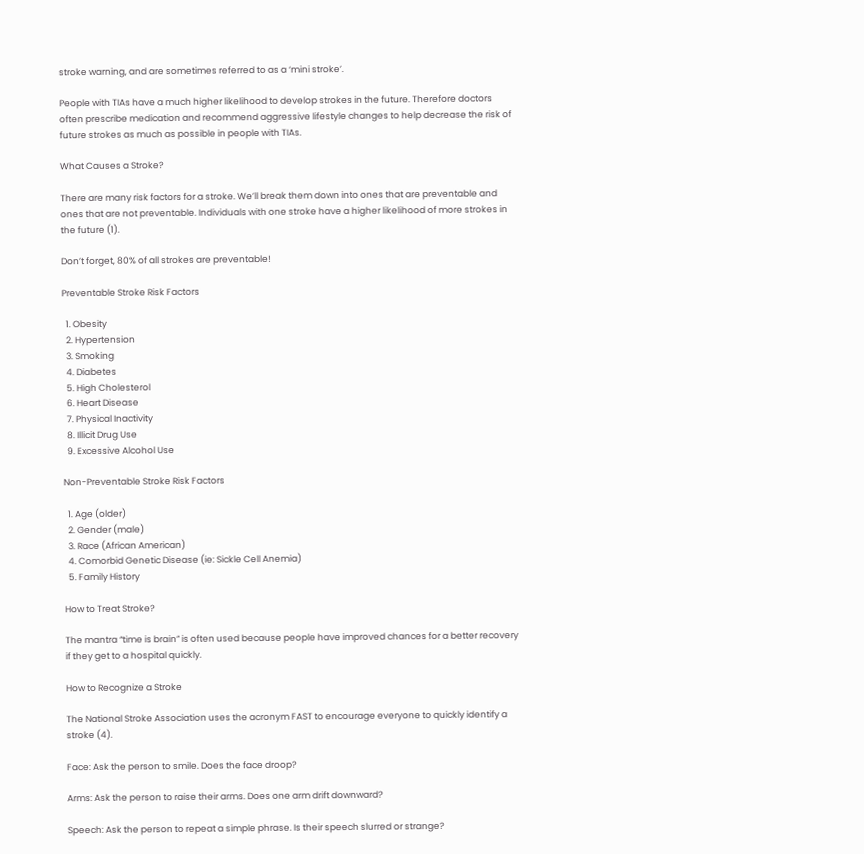stroke warning, and are sometimes referred to as a ‘mini stroke’.

People with TIAs have a much higher likelihood to develop strokes in the future. Therefore doctors often prescribe medication and recommend aggressive lifestyle changes to help decrease the risk of future strokes as much as possible in people with TIAs.

What Causes a Stroke?

There are many risk factors for a stroke. We’ll break them down into ones that are preventable and ones that are not preventable. Individuals with one stroke have a higher likelihood of more strokes in the future (1).

Don’t forget, 80% of all strokes are preventable!

Preventable Stroke Risk Factors

  1. Obesity
  2. Hypertension
  3. Smoking
  4. Diabetes
  5. High Cholesterol
  6. Heart Disease
  7. Physical Inactivity
  8. Illicit Drug Use
  9. Excessive Alcohol Use

Non-Preventable Stroke Risk Factors

  1. Age (older)
  2. Gender (male)
  3. Race (African American)
  4. Comorbid Genetic Disease (ie: Sickle Cell Anemia)
  5. Family History

How to Treat Stroke?

The mantra “time is brain” is often used because people have improved chances for a better recovery if they get to a hospital quickly.

How to Recognize a Stroke

The National Stroke Association uses the acronym FAST to encourage everyone to quickly identify a stroke (4).

Face: Ask the person to smile. Does the face droop?

Arms: Ask the person to raise their arms. Does one arm drift downward?

Speech: Ask the person to repeat a simple phrase. Is their speech slurred or strange?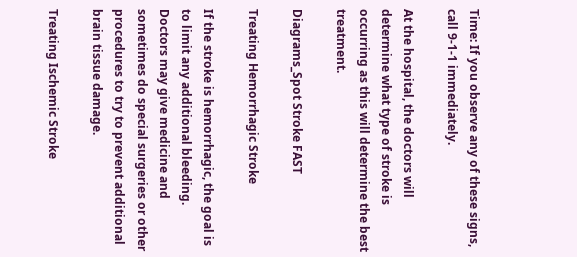Time: If you observe any of these signs, call 9-1-1 immediately.

At the hospital, the doctors will determine what type of stroke is occurring as this will determine the best treatment.

Diagrams_Spot Stroke FAST

Treating Hemorrhagic Stroke

If the stroke is hemorrhagic, the goal is to limit any additional bleeding. Doctors may give medicine and sometimes do special surgeries or other procedures to try to prevent additional brain tissue damage.

Treating Ischemic Stroke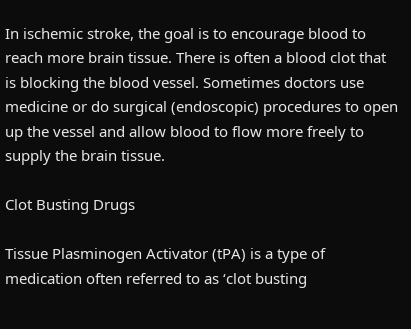In ischemic stroke, the goal is to encourage blood to reach more brain tissue. There is often a blood clot that is blocking the blood vessel. Sometimes doctors use medicine or do surgical (endoscopic) procedures to open up the vessel and allow blood to flow more freely to supply the brain tissue.

Clot Busting Drugs

Tissue Plasminogen Activator (tPA) is a type of medication often referred to as ‘clot busting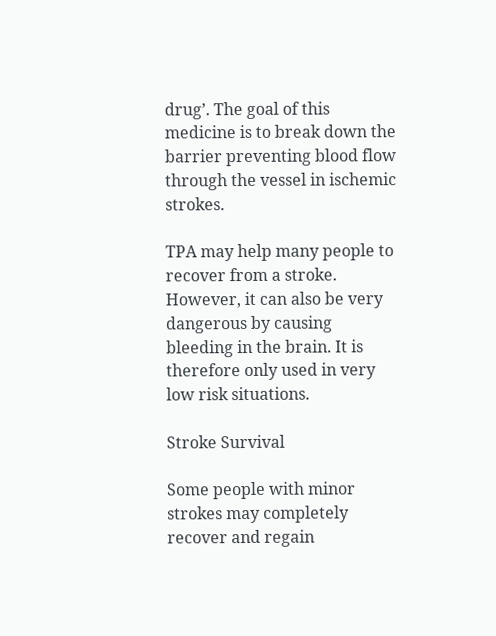drug’. The goal of this medicine is to break down the barrier preventing blood flow through the vessel in ischemic strokes.

TPA may help many people to recover from a stroke. However, it can also be very dangerous by causing bleeding in the brain. It is therefore only used in very low risk situations.

Stroke Survival

Some people with minor strokes may completely recover and regain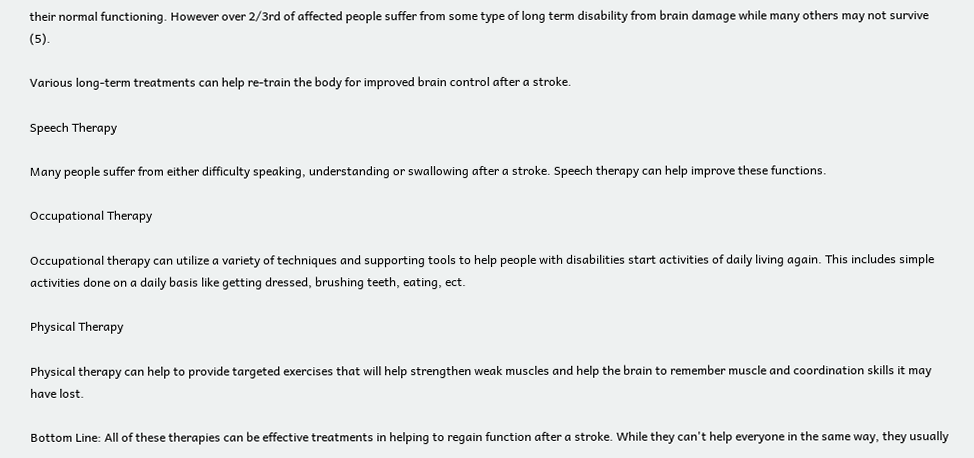their normal functioning. However over 2/3rd of affected people suffer from some type of long term disability from brain damage while many others may not survive (5).

Various long-term treatments can help re-train the body for improved brain control after a stroke.

Speech Therapy

Many people suffer from either difficulty speaking, understanding or swallowing after a stroke. Speech therapy can help improve these functions.

Occupational Therapy

Occupational therapy can utilize a variety of techniques and supporting tools to help people with disabilities start activities of daily living again. This includes simple activities done on a daily basis like getting dressed, brushing teeth, eating, ect.

Physical Therapy

Physical therapy can help to provide targeted exercises that will help strengthen weak muscles and help the brain to remember muscle and coordination skills it may have lost.

Bottom Line: All of these therapies can be effective treatments in helping to regain function after a stroke. While they can't help everyone in the same way, they usually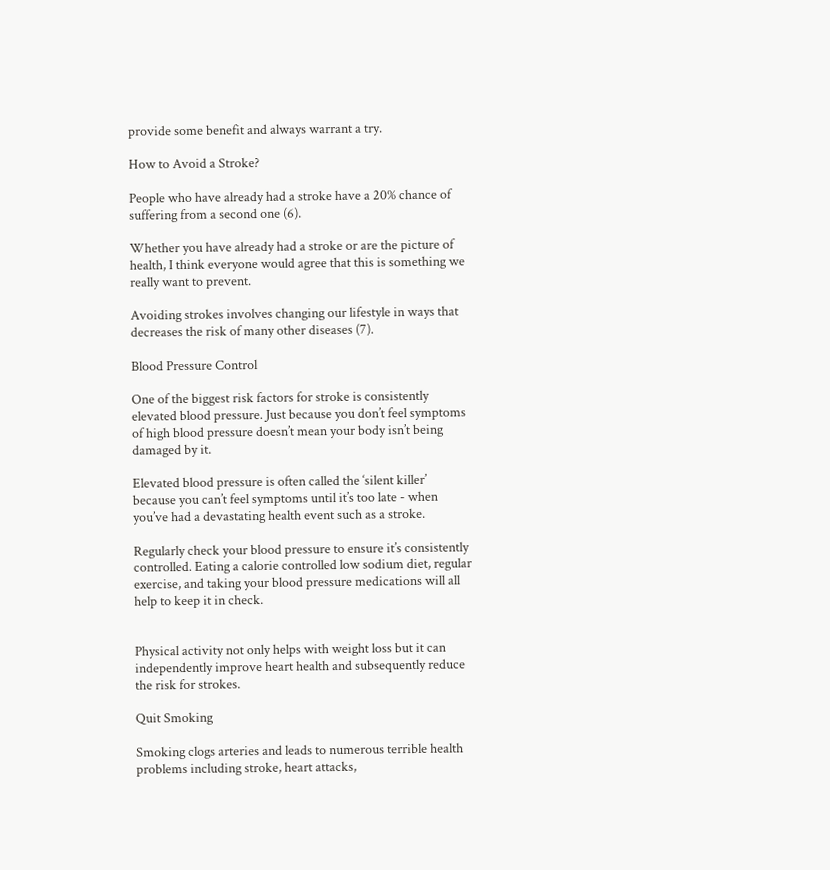provide some benefit and always warrant a try.

How to Avoid a Stroke?

People who have already had a stroke have a 20% chance of suffering from a second one (6).

Whether you have already had a stroke or are the picture of health, I think everyone would agree that this is something we really want to prevent.

Avoiding strokes involves changing our lifestyle in ways that decreases the risk of many other diseases (7).

Blood Pressure Control

One of the biggest risk factors for stroke is consistently elevated blood pressure. Just because you don’t feel symptoms of high blood pressure doesn’t mean your body isn’t being damaged by it.

Elevated blood pressure is often called the ‘silent killer’ because you can’t feel symptoms until it’s too late - when you’ve had a devastating health event such as a stroke.

Regularly check your blood pressure to ensure it’s consistently controlled. Eating a calorie controlled low sodium diet, regular exercise, and taking your blood pressure medications will all help to keep it in check.


Physical activity not only helps with weight loss but it can independently improve heart health and subsequently reduce the risk for strokes.

Quit Smoking

Smoking clogs arteries and leads to numerous terrible health problems including stroke, heart attacks,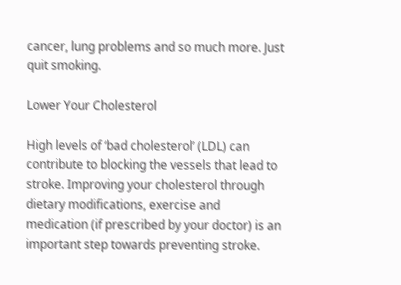cancer, lung problems and so much more. Just quit smoking.

Lower Your Cholesterol

High levels of ‘bad cholesterol’ (LDL) can contribute to blocking the vessels that lead to stroke. Improving your cholesterol through dietary modifications, exercise and medication (if prescribed by your doctor) is an important step towards preventing stroke.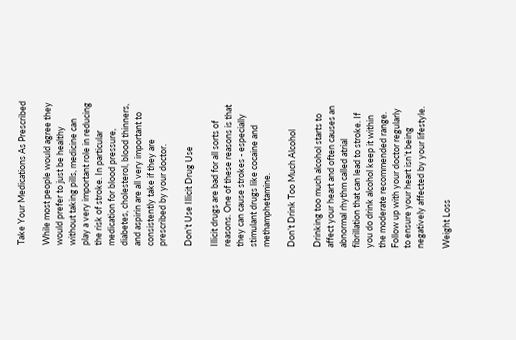Take Your Medications As Prescribed

While most people would agree they would prefer to just be healthy without taking pills, medicine can play a very important role in reducing the risk of stroke. In particular medication for blood pressure, diabetes, cholesterol, blood thinners, and aspirin are all very important to consistently take if they are prescribed by your doctor.

Don’t Use Illicit Drug Use

Illicit drugs are bad for all sorts of reasons. One of these reasons is that they can cause strokes - especially stimulant drugs like cocaine and methamphetamine.

Don’t Drink Too Much Alcohol

Drinking too much alcohol starts to affect your heart and often causes an abnormal rhythm called atrial fibrillation that can lead to stroke. If you do drink alcohol keep it within the moderate recommended range. Follow up with your doctor regularly to ensure your heart isn’t being negatively affected by your lifestyle.

Weight Loss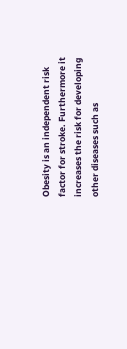Obesity is an independent risk factor for stroke. Furthermore it increases the risk for developing other diseases such as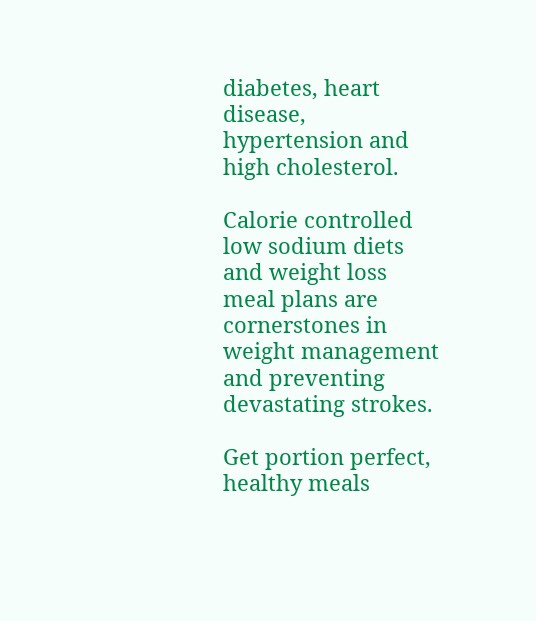diabetes, heart disease, hypertension and high cholesterol.

Calorie controlled low sodium diets and weight loss meal plans are cornerstones in weight management and preventing devastating strokes.

Get portion perfect, healthy meals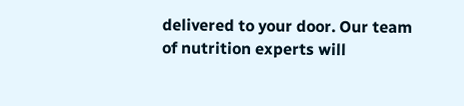delivered to your door. Our team of nutrition experts will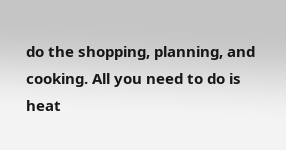do the shopping, planning, and cooking. All you need to do is heat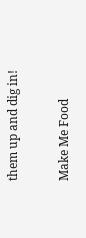them up and dig in!

Make Me Food